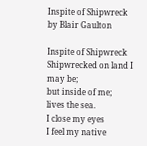Inspite of Shipwreck by Blair Gaulton

Inspite of Shipwreck
Shipwrecked on land I may be;
but inside of me;
lives the sea.
I close my eyes
I feel my native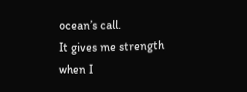ocean’s call.
It gives me strength
when I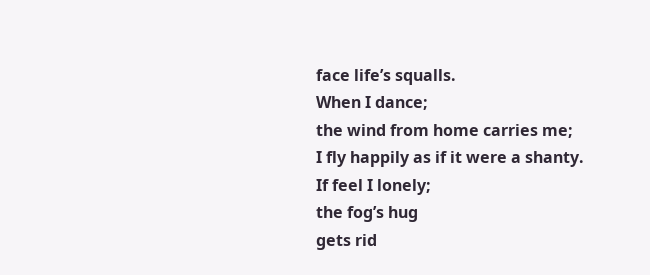face life’s squalls.
When I dance;
the wind from home carries me;
I fly happily as if it were a shanty.
If feel I lonely;
the fog’s hug
gets rid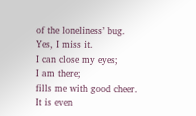of the loneliness’ bug.
Yes, I miss it.
I can close my eyes;
I am there;
fills me with good cheer.
It is even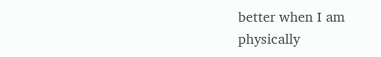better when I am physically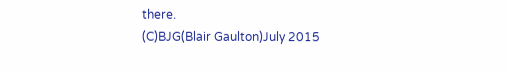there.
(C)BJG(Blair Gaulton)July 2015